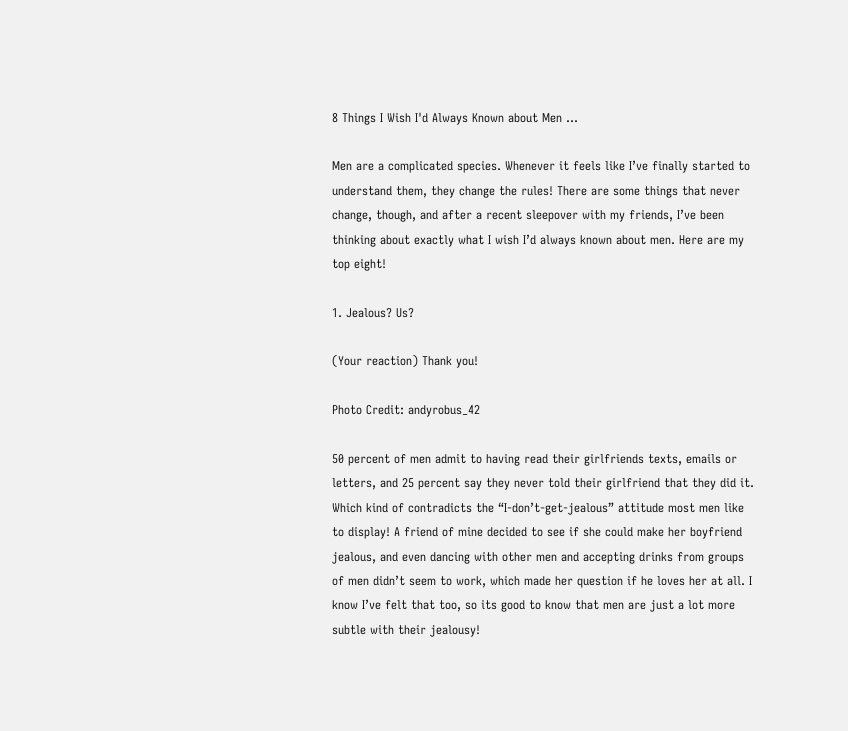8 Things I Wish I'd Always Known about Men ...

Men are a complicated species. Whenever it feels like I’ve finally started to understand them, they change the rules! There are some things that never change, though, and after a recent sleepover with my friends, I’ve been thinking about exactly what I wish I’d always known about men. Here are my top eight!

1. Jealous? Us?

(Your reaction) Thank you!

Photo Credit: andyrobus_42

50 percent of men admit to having read their girlfriends texts, emails or letters, and 25 percent say they never told their girlfriend that they did it. Which kind of contradicts the “I-don’t-get-jealous” attitude most men like to display! A friend of mine decided to see if she could make her boyfriend jealous, and even dancing with other men and accepting drinks from groups of men didn’t seem to work, which made her question if he loves her at all. I know I’ve felt that too, so its good to know that men are just a lot more subtle with their jealousy!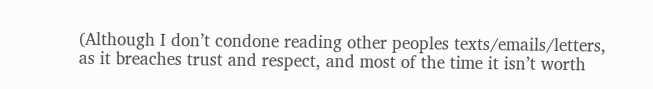(Although I don’t condone reading other peoples texts/emails/letters, as it breaches trust and respect, and most of the time it isn’t worth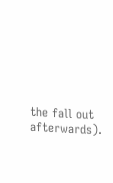the fall out afterwards).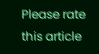Please rate this article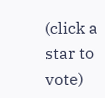(click a star to vote)